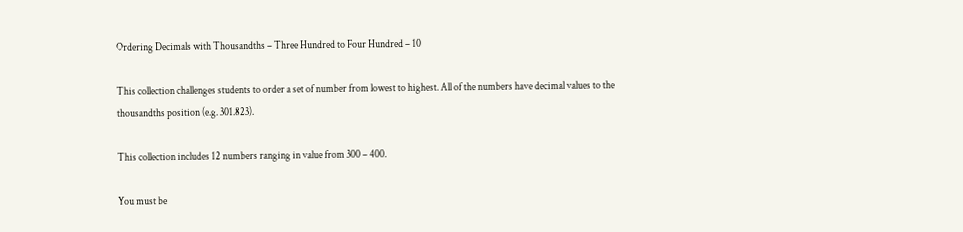Ordering Decimals with Thousandths – Three Hundred to Four Hundred – 10

This collection challenges students to order a set of number from lowest to highest. All of the numbers have decimal values to the thousandths position (e.g. 301.823).

This collection includes 12 numbers ranging in value from 300 – 400.

You must be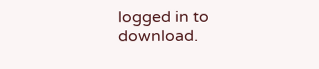logged in to download.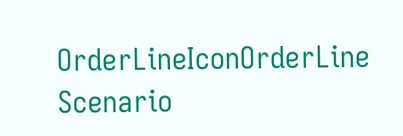OrderLineIconOrderLine Scenario